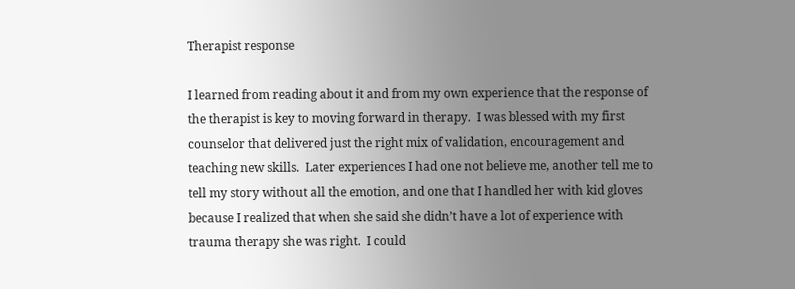Therapist response

I learned from reading about it and from my own experience that the response of the therapist is key to moving forward in therapy.  I was blessed with my first counselor that delivered just the right mix of validation, encouragement and teaching new skills.  Later experiences I had one not believe me, another tell me to tell my story without all the emotion, and one that I handled her with kid gloves because I realized that when she said she didn’t have a lot of experience with trauma therapy she was right.  I could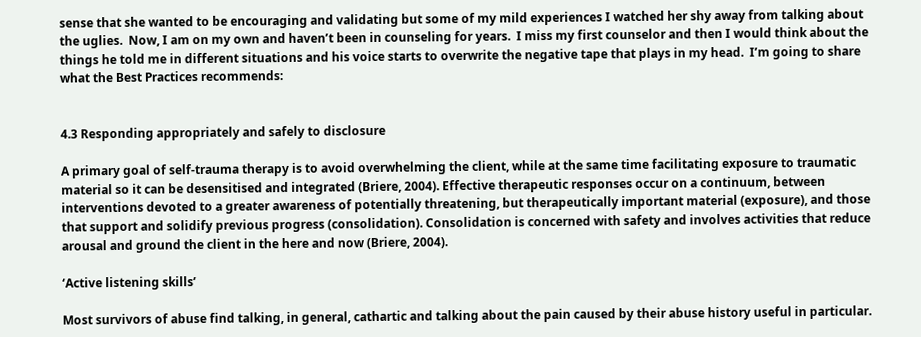sense that she wanted to be encouraging and validating but some of my mild experiences I watched her shy away from talking about the uglies.  Now, I am on my own and haven’t been in counseling for years.  I miss my first counselor and then I would think about the things he told me in different situations and his voice starts to overwrite the negative tape that plays in my head.  I’m going to share what the Best Practices recommends:


4.3 Responding appropriately and safely to disclosure

A primary goal of self-trauma therapy is to avoid overwhelming the client, while at the same time facilitating exposure to traumatic material so it can be desensitised and integrated (Briere, 2004). Effective therapeutic responses occur on a continuum, between interventions devoted to a greater awareness of potentially threatening, but therapeutically important material (exposure), and those that support and solidify previous progress (consolidation). Consolidation is concerned with safety and involves activities that reduce arousal and ground the client in the here and now (Briere, 2004).

‘Active listening skills’

Most survivors of abuse find talking, in general, cathartic and talking about the pain caused by their abuse history useful in particular.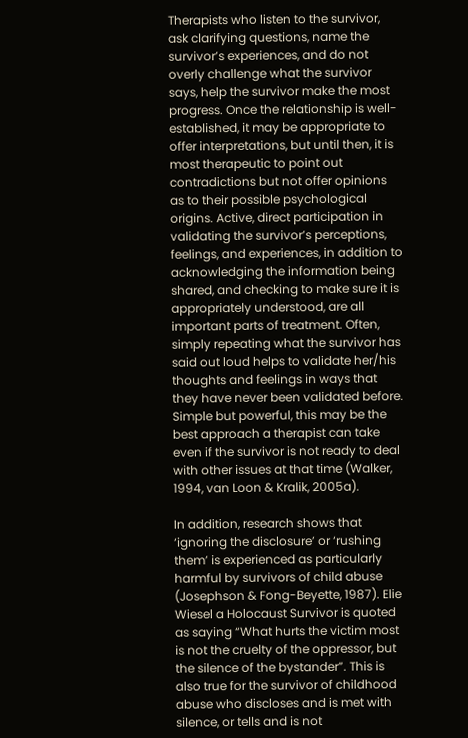Therapists who listen to the survivor, ask clarifying questions, name the survivor’s experiences, and do not overly challenge what the survivor says, help the survivor make the most progress. Once the relationship is well-established, it may be appropriate to offer interpretations, but until then, it is most therapeutic to point out contradictions but not offer opinions as to their possible psychological origins. Active, direct participation in validating the survivor’s perceptions, feelings, and experiences, in addition to acknowledging the information being shared, and checking to make sure it is appropriately understood, are all important parts of treatment. Often, simply repeating what the survivor has said out loud helps to validate her/his thoughts and feelings in ways that they have never been validated before. Simple but powerful, this may be the best approach a therapist can take even if the survivor is not ready to deal with other issues at that time (Walker, 1994, van Loon & Kralik, 2005a).

In addition, research shows that ‘ignoring the disclosure’ or ‘rushing them’ is experienced as particularly harmful by survivors of child abuse (Josephson & Fong-Beyette, 1987). Elie Wiesel a Holocaust Survivor is quoted as saying “What hurts the victim most is not the cruelty of the oppressor, but the silence of the bystander”. This is also true for the survivor of childhood abuse who discloses and is met with silence, or tells and is not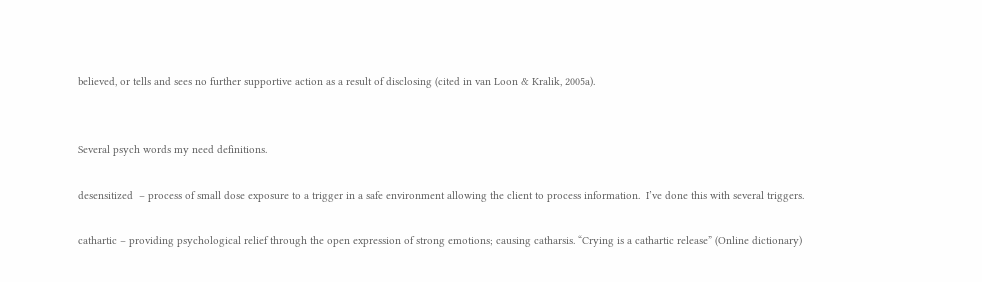believed, or tells and sees no further supportive action as a result of disclosing (cited in van Loon & Kralik, 2005a).


Several psych words my need definitions.

desensitized  – process of small dose exposure to a trigger in a safe environment allowing the client to process information.  I’ve done this with several triggers.

cathartic – providing psychological relief through the open expression of strong emotions; causing catharsis. “Crying is a cathartic release” (Online dictionary)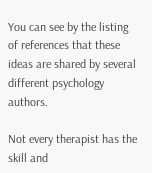You can see by the listing of references that these ideas are shared by several different psychology authors.

Not every therapist has the skill and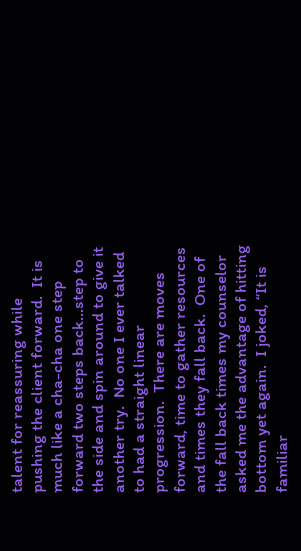talent for reassuring while pushing the client forward.  It is much like a cha-cha one step forward two steps back…step to the side and spin around to give it another try.  No one I ever talked to had a straight linear progression.  There are moves forward, time to gather resources and times they fall back.  One of the fall back times my counselor asked me the advantage of hitting bottom yet again.  I joked, “It is familiar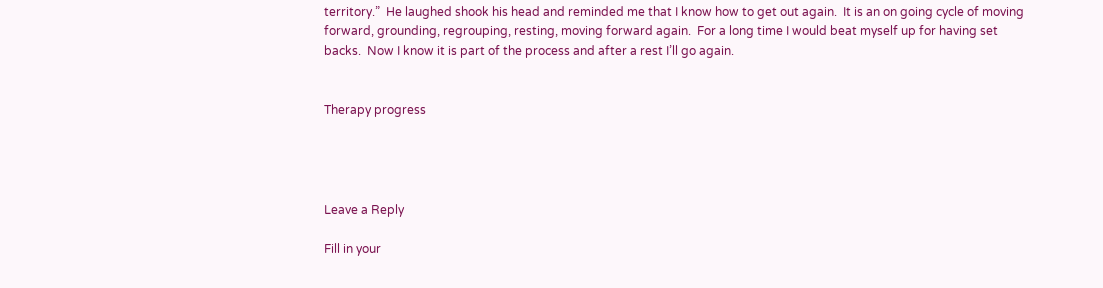territory.”  He laughed shook his head and reminded me that I know how to get out again.  It is an on going cycle of moving forward, grounding, regrouping, resting, moving forward again.  For a long time I would beat myself up for having set backs.  Now I know it is part of the process and after a rest I’ll go again.


Therapy progress




Leave a Reply

Fill in your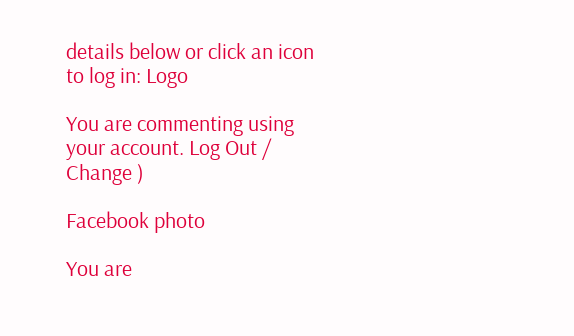details below or click an icon to log in: Logo

You are commenting using your account. Log Out /  Change )

Facebook photo

You are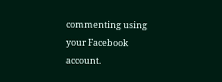commenting using your Facebook account.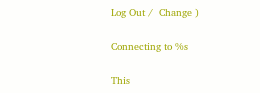Log Out /  Change )

Connecting to %s

This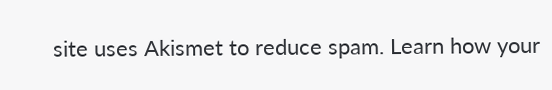site uses Akismet to reduce spam. Learn how your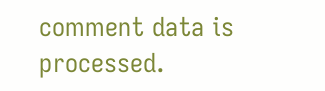comment data is processed.